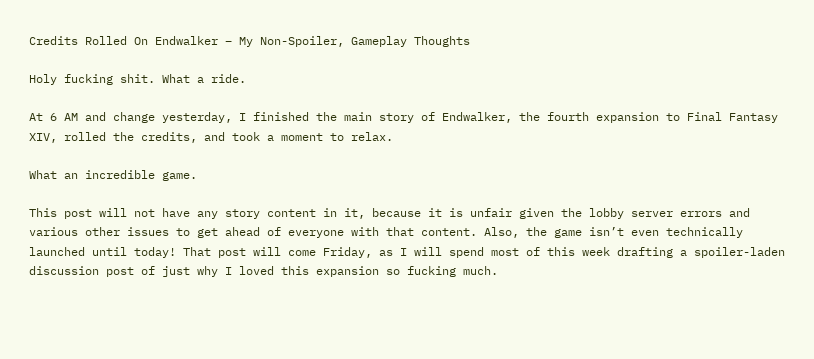Credits Rolled On Endwalker – My Non-Spoiler, Gameplay Thoughts

Holy fucking shit. What a ride.

At 6 AM and change yesterday, I finished the main story of Endwalker, the fourth expansion to Final Fantasy XIV, rolled the credits, and took a moment to relax.

What an incredible game.

This post will not have any story content in it, because it is unfair given the lobby server errors and various other issues to get ahead of everyone with that content. Also, the game isn’t even technically launched until today! That post will come Friday, as I will spend most of this week drafting a spoiler-laden discussion post of just why I loved this expansion so fucking much.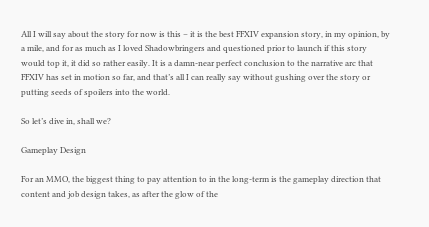All I will say about the story for now is this – it is the best FFXIV expansion story, in my opinion, by a mile, and for as much as I loved Shadowbringers and questioned prior to launch if this story would top it, it did so rather easily. It is a damn-near perfect conclusion to the narrative arc that FFXIV has set in motion so far, and that’s all I can really say without gushing over the story or putting seeds of spoilers into the world.

So let’s dive in, shall we?

Gameplay Design

For an MMO, the biggest thing to pay attention to in the long-term is the gameplay direction that content and job design takes, as after the glow of the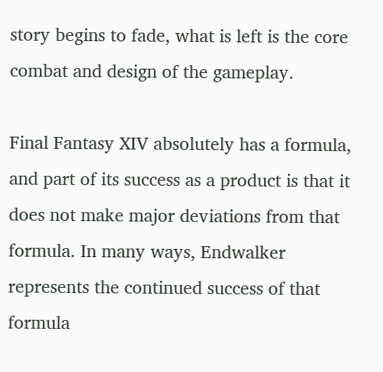story begins to fade, what is left is the core combat and design of the gameplay.

Final Fantasy XIV absolutely has a formula, and part of its success as a product is that it does not make major deviations from that formula. In many ways, Endwalker represents the continued success of that formula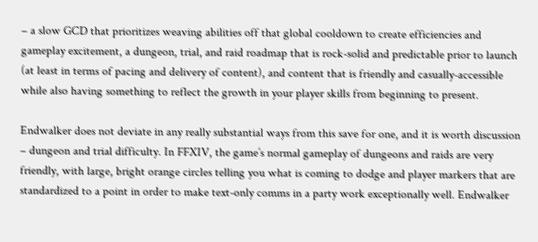– a slow GCD that prioritizes weaving abilities off that global cooldown to create efficiencies and gameplay excitement, a dungeon, trial, and raid roadmap that is rock-solid and predictable prior to launch (at least in terms of pacing and delivery of content), and content that is friendly and casually-accessible while also having something to reflect the growth in your player skills from beginning to present.

Endwalker does not deviate in any really substantial ways from this save for one, and it is worth discussion – dungeon and trial difficulty. In FFXIV, the game’s normal gameplay of dungeons and raids are very friendly, with large, bright orange circles telling you what is coming to dodge and player markers that are standardized to a point in order to make text-only comms in a party work exceptionally well. Endwalker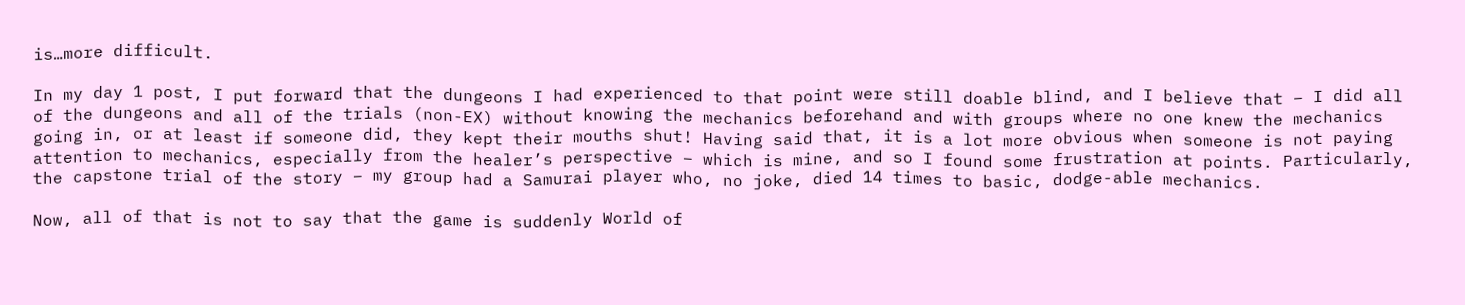is…more difficult.

In my day 1 post, I put forward that the dungeons I had experienced to that point were still doable blind, and I believe that – I did all of the dungeons and all of the trials (non-EX) without knowing the mechanics beforehand and with groups where no one knew the mechanics going in, or at least if someone did, they kept their mouths shut! Having said that, it is a lot more obvious when someone is not paying attention to mechanics, especially from the healer’s perspective – which is mine, and so I found some frustration at points. Particularly, the capstone trial of the story – my group had a Samurai player who, no joke, died 14 times to basic, dodge-able mechanics.

Now, all of that is not to say that the game is suddenly World of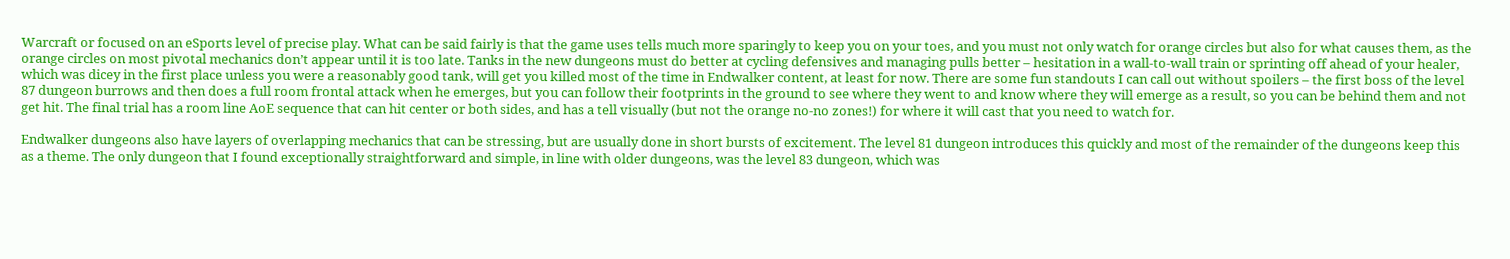Warcraft or focused on an eSports level of precise play. What can be said fairly is that the game uses tells much more sparingly to keep you on your toes, and you must not only watch for orange circles but also for what causes them, as the orange circles on most pivotal mechanics don’t appear until it is too late. Tanks in the new dungeons must do better at cycling defensives and managing pulls better – hesitation in a wall-to-wall train or sprinting off ahead of your healer, which was dicey in the first place unless you were a reasonably good tank, will get you killed most of the time in Endwalker content, at least for now. There are some fun standouts I can call out without spoilers – the first boss of the level 87 dungeon burrows and then does a full room frontal attack when he emerges, but you can follow their footprints in the ground to see where they went to and know where they will emerge as a result, so you can be behind them and not get hit. The final trial has a room line AoE sequence that can hit center or both sides, and has a tell visually (but not the orange no-no zones!) for where it will cast that you need to watch for.

Endwalker dungeons also have layers of overlapping mechanics that can be stressing, but are usually done in short bursts of excitement. The level 81 dungeon introduces this quickly and most of the remainder of the dungeons keep this as a theme. The only dungeon that I found exceptionally straightforward and simple, in line with older dungeons, was the level 83 dungeon, which was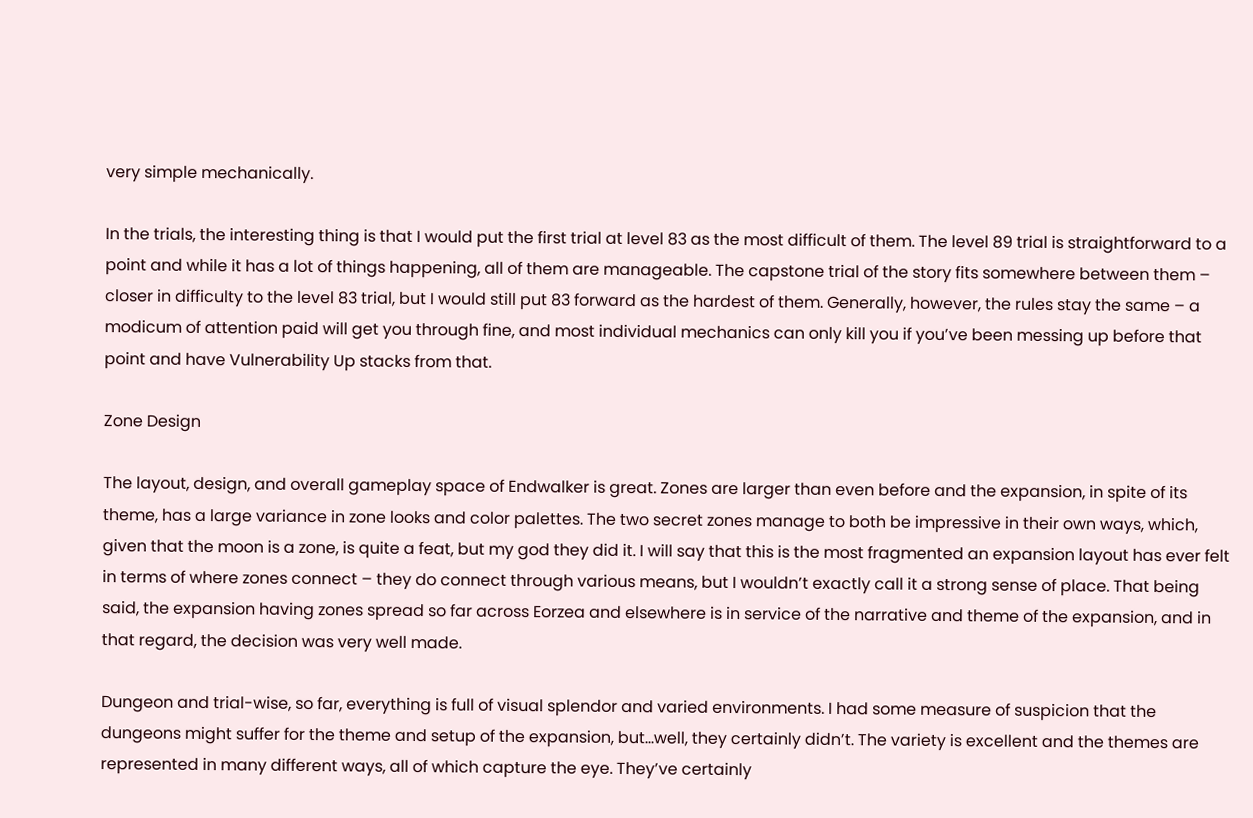very simple mechanically.

In the trials, the interesting thing is that I would put the first trial at level 83 as the most difficult of them. The level 89 trial is straightforward to a point and while it has a lot of things happening, all of them are manageable. The capstone trial of the story fits somewhere between them – closer in difficulty to the level 83 trial, but I would still put 83 forward as the hardest of them. Generally, however, the rules stay the same – a modicum of attention paid will get you through fine, and most individual mechanics can only kill you if you’ve been messing up before that point and have Vulnerability Up stacks from that.

Zone Design

The layout, design, and overall gameplay space of Endwalker is great. Zones are larger than even before and the expansion, in spite of its theme, has a large variance in zone looks and color palettes. The two secret zones manage to both be impressive in their own ways, which, given that the moon is a zone, is quite a feat, but my god they did it. I will say that this is the most fragmented an expansion layout has ever felt in terms of where zones connect – they do connect through various means, but I wouldn’t exactly call it a strong sense of place. That being said, the expansion having zones spread so far across Eorzea and elsewhere is in service of the narrative and theme of the expansion, and in that regard, the decision was very well made.

Dungeon and trial-wise, so far, everything is full of visual splendor and varied environments. I had some measure of suspicion that the dungeons might suffer for the theme and setup of the expansion, but…well, they certainly didn’t. The variety is excellent and the themes are represented in many different ways, all of which capture the eye. They’ve certainly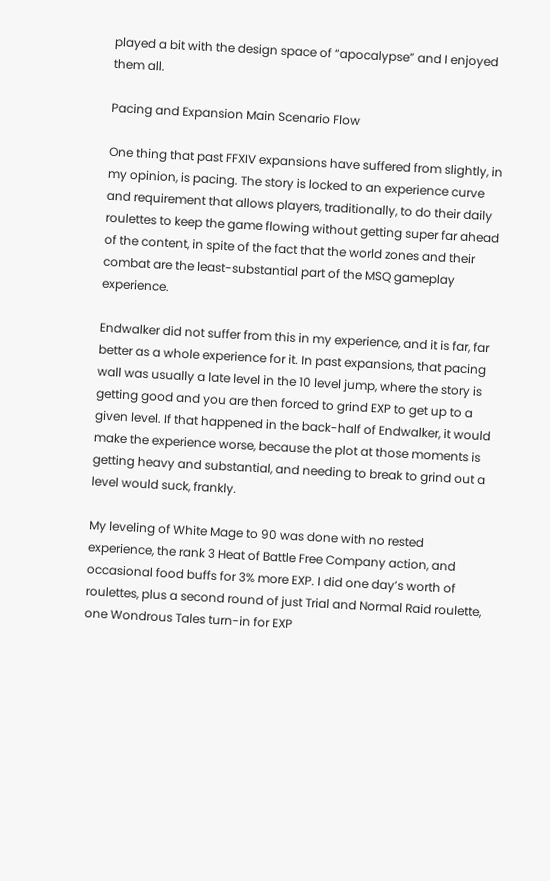played a bit with the design space of “apocalypse” and I enjoyed them all.

Pacing and Expansion Main Scenario Flow

One thing that past FFXIV expansions have suffered from slightly, in my opinion, is pacing. The story is locked to an experience curve and requirement that allows players, traditionally, to do their daily roulettes to keep the game flowing without getting super far ahead of the content, in spite of the fact that the world zones and their combat are the least-substantial part of the MSQ gameplay experience.

Endwalker did not suffer from this in my experience, and it is far, far better as a whole experience for it. In past expansions, that pacing wall was usually a late level in the 10 level jump, where the story is getting good and you are then forced to grind EXP to get up to a given level. If that happened in the back-half of Endwalker, it would make the experience worse, because the plot at those moments is getting heavy and substantial, and needing to break to grind out a level would suck, frankly.

My leveling of White Mage to 90 was done with no rested experience, the rank 3 Heat of Battle Free Company action, and occasional food buffs for 3% more EXP. I did one day’s worth of roulettes, plus a second round of just Trial and Normal Raid roulette, one Wondrous Tales turn-in for EXP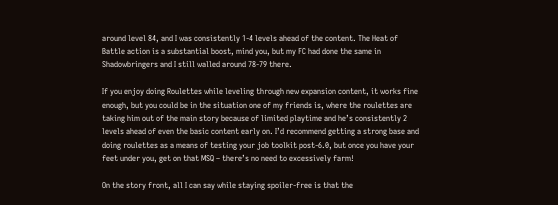around level 84, and I was consistently 1-4 levels ahead of the content. The Heat of Battle action is a substantial boost, mind you, but my FC had done the same in Shadowbringers and I still walled around 78-79 there.

If you enjoy doing Roulettes while leveling through new expansion content, it works fine enough, but you could be in the situation one of my friends is, where the roulettes are taking him out of the main story because of limited playtime and he’s consistently 2 levels ahead of even the basic content early on. I’d recommend getting a strong base and doing roulettes as a means of testing your job toolkit post-6.0, but once you have your feet under you, get on that MSQ – there’s no need to excessively farm!

On the story front, all I can say while staying spoiler-free is that the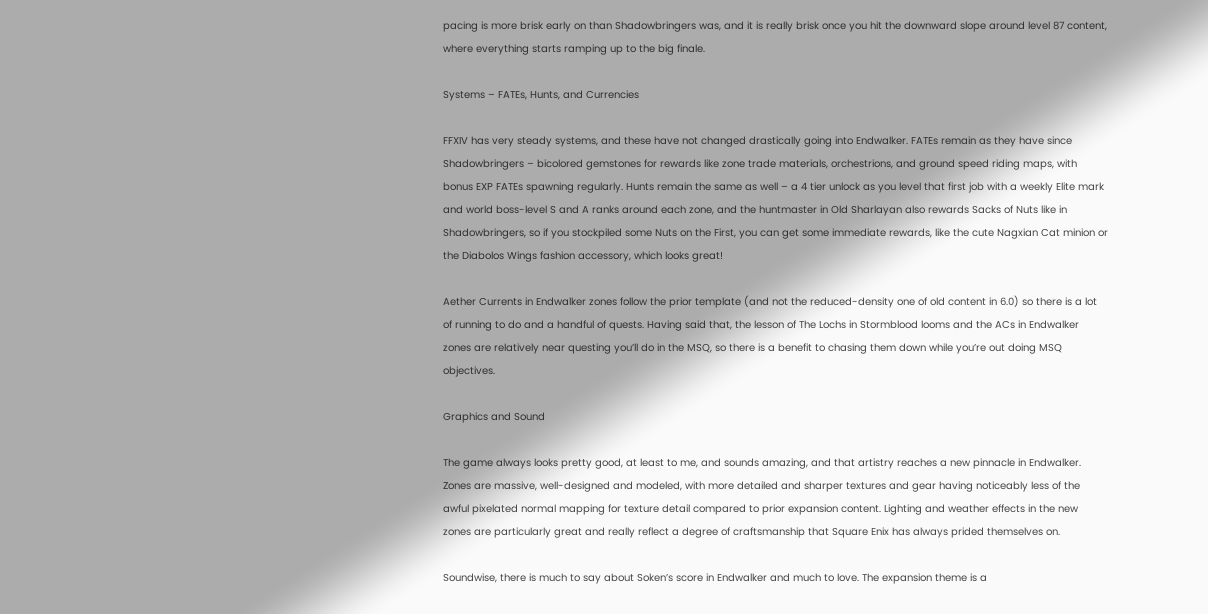pacing is more brisk early on than Shadowbringers was, and it is really brisk once you hit the downward slope around level 87 content, where everything starts ramping up to the big finale.

Systems – FATEs, Hunts, and Currencies

FFXIV has very steady systems, and these have not changed drastically going into Endwalker. FATEs remain as they have since Shadowbringers – bicolored gemstones for rewards like zone trade materials, orchestrions, and ground speed riding maps, with bonus EXP FATEs spawning regularly. Hunts remain the same as well – a 4 tier unlock as you level that first job with a weekly Elite mark and world boss-level S and A ranks around each zone, and the huntmaster in Old Sharlayan also rewards Sacks of Nuts like in Shadowbringers, so if you stockpiled some Nuts on the First, you can get some immediate rewards, like the cute Nagxian Cat minion or the Diabolos Wings fashion accessory, which looks great!

Aether Currents in Endwalker zones follow the prior template (and not the reduced-density one of old content in 6.0) so there is a lot of running to do and a handful of quests. Having said that, the lesson of The Lochs in Stormblood looms and the ACs in Endwalker zones are relatively near questing you’ll do in the MSQ, so there is a benefit to chasing them down while you’re out doing MSQ objectives.

Graphics and Sound

The game always looks pretty good, at least to me, and sounds amazing, and that artistry reaches a new pinnacle in Endwalker. Zones are massive, well-designed and modeled, with more detailed and sharper textures and gear having noticeably less of the awful pixelated normal mapping for texture detail compared to prior expansion content. Lighting and weather effects in the new zones are particularly great and really reflect a degree of craftsmanship that Square Enix has always prided themselves on.

Soundwise, there is much to say about Soken’s score in Endwalker and much to love. The expansion theme is a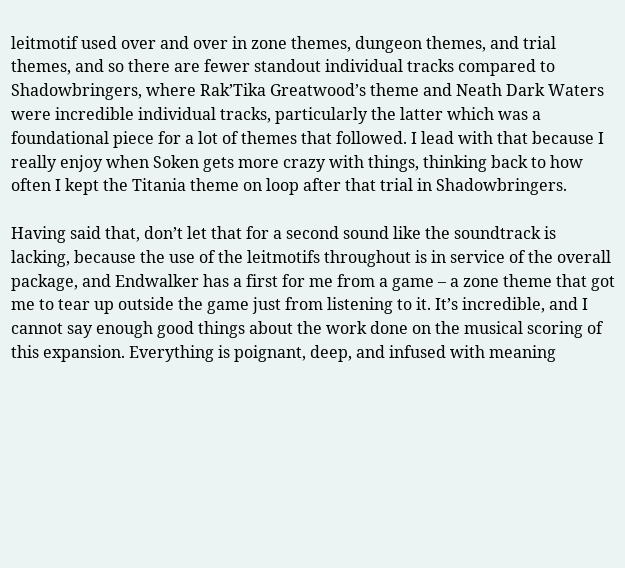leitmotif used over and over in zone themes, dungeon themes, and trial themes, and so there are fewer standout individual tracks compared to Shadowbringers, where Rak’Tika Greatwood’s theme and Neath Dark Waters were incredible individual tracks, particularly the latter which was a foundational piece for a lot of themes that followed. I lead with that because I really enjoy when Soken gets more crazy with things, thinking back to how often I kept the Titania theme on loop after that trial in Shadowbringers.

Having said that, don’t let that for a second sound like the soundtrack is lacking, because the use of the leitmotifs throughout is in service of the overall package, and Endwalker has a first for me from a game – a zone theme that got me to tear up outside the game just from listening to it. It’s incredible, and I cannot say enough good things about the work done on the musical scoring of this expansion. Everything is poignant, deep, and infused with meaning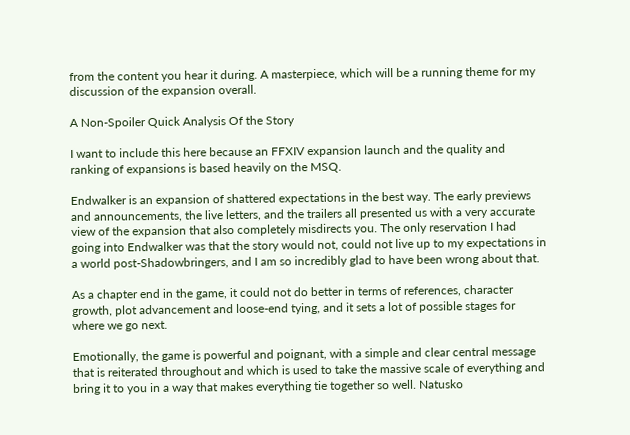from the content you hear it during. A masterpiece, which will be a running theme for my discussion of the expansion overall.

A Non-Spoiler Quick Analysis Of the Story

I want to include this here because an FFXIV expansion launch and the quality and ranking of expansions is based heavily on the MSQ.

Endwalker is an expansion of shattered expectations in the best way. The early previews and announcements, the live letters, and the trailers all presented us with a very accurate view of the expansion that also completely misdirects you. The only reservation I had going into Endwalker was that the story would not, could not live up to my expectations in a world post-Shadowbringers, and I am so incredibly glad to have been wrong about that.

As a chapter end in the game, it could not do better in terms of references, character growth, plot advancement and loose-end tying, and it sets a lot of possible stages for where we go next.

Emotionally, the game is powerful and poignant, with a simple and clear central message that is reiterated throughout and which is used to take the massive scale of everything and bring it to you in a way that makes everything tie together so well. Natusko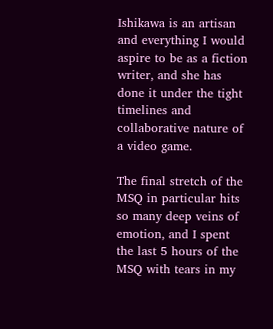Ishikawa is an artisan and everything I would aspire to be as a fiction writer, and she has done it under the tight timelines and collaborative nature of a video game.

The final stretch of the MSQ in particular hits so many deep veins of emotion, and I spent the last 5 hours of the MSQ with tears in my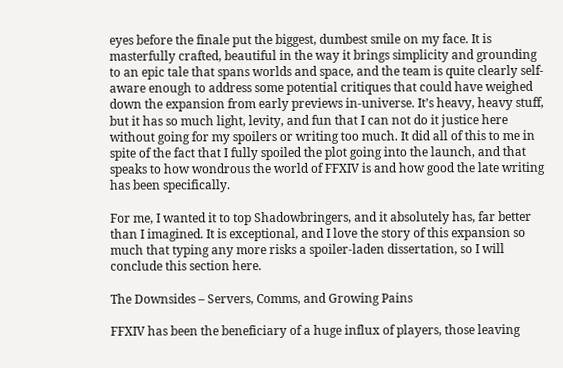eyes before the finale put the biggest, dumbest smile on my face. It is masterfully crafted, beautiful in the way it brings simplicity and grounding to an epic tale that spans worlds and space, and the team is quite clearly self-aware enough to address some potential critiques that could have weighed down the expansion from early previews in-universe. It’s heavy, heavy stuff, but it has so much light, levity, and fun that I can not do it justice here without going for my spoilers or writing too much. It did all of this to me in spite of the fact that I fully spoiled the plot going into the launch, and that speaks to how wondrous the world of FFXIV is and how good the late writing has been specifically.

For me, I wanted it to top Shadowbringers, and it absolutely has, far better than I imagined. It is exceptional, and I love the story of this expansion so much that typing any more risks a spoiler-laden dissertation, so I will conclude this section here.

The Downsides – Servers, Comms, and Growing Pains

FFXIV has been the beneficiary of a huge influx of players, those leaving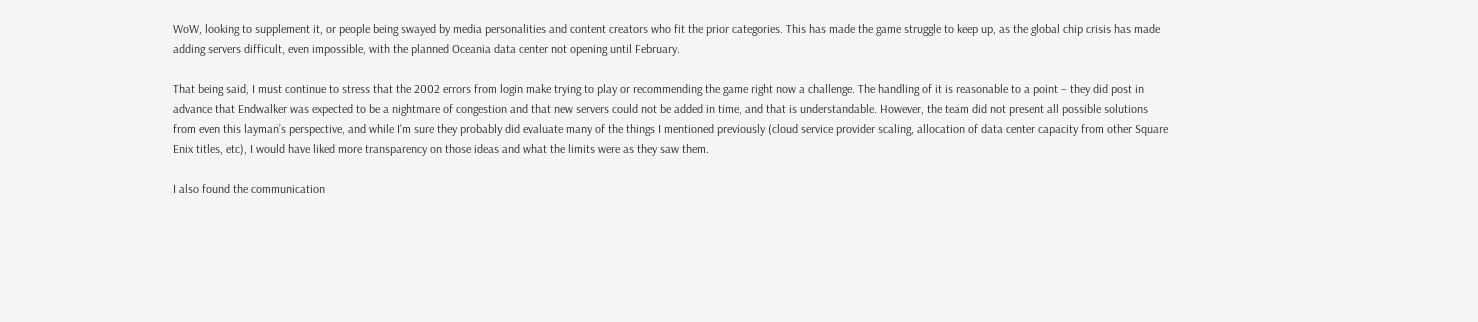WoW, looking to supplement it, or people being swayed by media personalities and content creators who fit the prior categories. This has made the game struggle to keep up, as the global chip crisis has made adding servers difficult, even impossible, with the planned Oceania data center not opening until February.

That being said, I must continue to stress that the 2002 errors from login make trying to play or recommending the game right now a challenge. The handling of it is reasonable to a point – they did post in advance that Endwalker was expected to be a nightmare of congestion and that new servers could not be added in time, and that is understandable. However, the team did not present all possible solutions from even this layman’s perspective, and while I’m sure they probably did evaluate many of the things I mentioned previously (cloud service provider scaling, allocation of data center capacity from other Square Enix titles, etc), I would have liked more transparency on those ideas and what the limits were as they saw them.

I also found the communication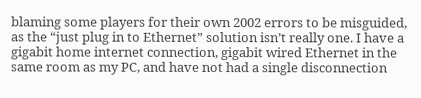blaming some players for their own 2002 errors to be misguided, as the “just plug in to Ethernet” solution isn’t really one. I have a gigabit home internet connection, gigabit wired Ethernet in the same room as my PC, and have not had a single disconnection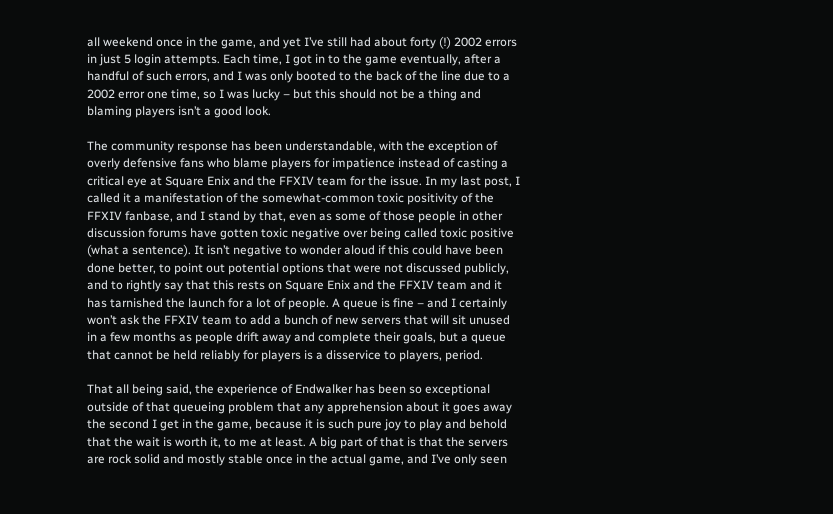all weekend once in the game, and yet I’ve still had about forty (!) 2002 errors in just 5 login attempts. Each time, I got in to the game eventually, after a handful of such errors, and I was only booted to the back of the line due to a 2002 error one time, so I was lucky – but this should not be a thing and blaming players isn’t a good look.

The community response has been understandable, with the exception of overly defensive fans who blame players for impatience instead of casting a critical eye at Square Enix and the FFXIV team for the issue. In my last post, I called it a manifestation of the somewhat-common toxic positivity of the FFXIV fanbase, and I stand by that, even as some of those people in other discussion forums have gotten toxic negative over being called toxic positive (what a sentence). It isn’t negative to wonder aloud if this could have been done better, to point out potential options that were not discussed publicly, and to rightly say that this rests on Square Enix and the FFXIV team and it has tarnished the launch for a lot of people. A queue is fine – and I certainly won’t ask the FFXIV team to add a bunch of new servers that will sit unused in a few months as people drift away and complete their goals, but a queue that cannot be held reliably for players is a disservice to players, period.

That all being said, the experience of Endwalker has been so exceptional outside of that queueing problem that any apprehension about it goes away the second I get in the game, because it is such pure joy to play and behold that the wait is worth it, to me at least. A big part of that is that the servers are rock solid and mostly stable once in the actual game, and I’ve only seen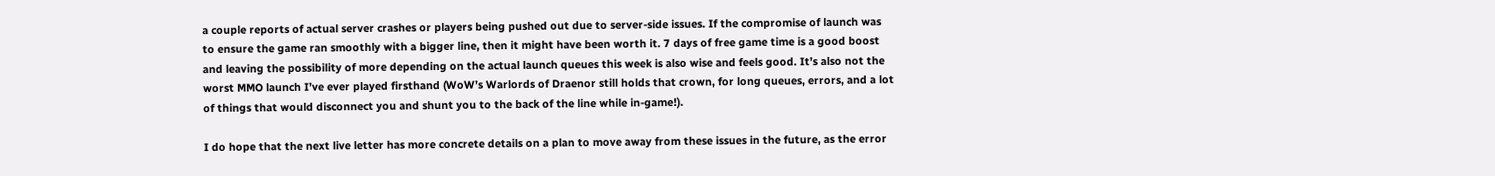a couple reports of actual server crashes or players being pushed out due to server-side issues. If the compromise of launch was to ensure the game ran smoothly with a bigger line, then it might have been worth it. 7 days of free game time is a good boost and leaving the possibility of more depending on the actual launch queues this week is also wise and feels good. It’s also not the worst MMO launch I’ve ever played firsthand (WoW’s Warlords of Draenor still holds that crown, for long queues, errors, and a lot of things that would disconnect you and shunt you to the back of the line while in-game!).

I do hope that the next live letter has more concrete details on a plan to move away from these issues in the future, as the error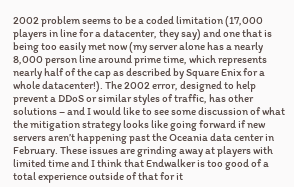2002 problem seems to be a coded limitation (17,000 players in line for a datacenter, they say) and one that is being too easily met now (my server alone has a nearly 8,000 person line around prime time, which represents nearly half of the cap as described by Square Enix for a whole datacenter!). The 2002 error, designed to help prevent a DDoS or similar styles of traffic, has other solutions – and I would like to see some discussion of what the mitigation strategy looks like going forward if new servers aren’t happening past the Oceania data center in February. These issues are grinding away at players with limited time and I think that Endwalker is too good of a total experience outside of that for it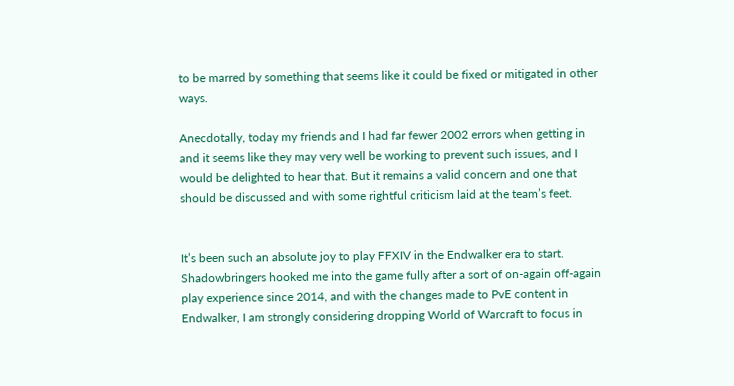to be marred by something that seems like it could be fixed or mitigated in other ways.

Anecdotally, today my friends and I had far fewer 2002 errors when getting in and it seems like they may very well be working to prevent such issues, and I would be delighted to hear that. But it remains a valid concern and one that should be discussed and with some rightful criticism laid at the team’s feet.


It’s been such an absolute joy to play FFXIV in the Endwalker era to start. Shadowbringers hooked me into the game fully after a sort of on-again off-again play experience since 2014, and with the changes made to PvE content in Endwalker, I am strongly considering dropping World of Warcraft to focus in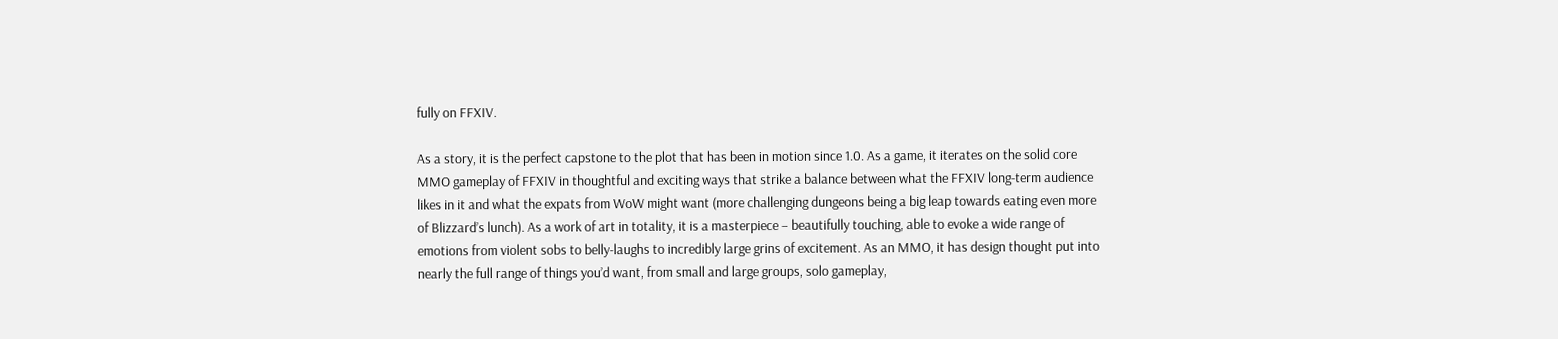fully on FFXIV.

As a story, it is the perfect capstone to the plot that has been in motion since 1.0. As a game, it iterates on the solid core MMO gameplay of FFXIV in thoughtful and exciting ways that strike a balance between what the FFXIV long-term audience likes in it and what the expats from WoW might want (more challenging dungeons being a big leap towards eating even more of Blizzard’s lunch). As a work of art in totality, it is a masterpiece – beautifully touching, able to evoke a wide range of emotions from violent sobs to belly-laughs to incredibly large grins of excitement. As an MMO, it has design thought put into nearly the full range of things you’d want, from small and large groups, solo gameplay,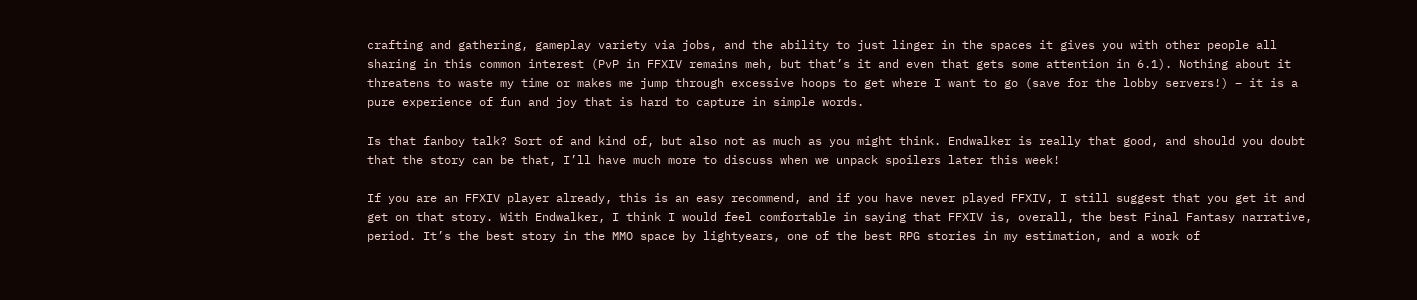crafting and gathering, gameplay variety via jobs, and the ability to just linger in the spaces it gives you with other people all sharing in this common interest (PvP in FFXIV remains meh, but that’s it and even that gets some attention in 6.1). Nothing about it threatens to waste my time or makes me jump through excessive hoops to get where I want to go (save for the lobby servers!) – it is a pure experience of fun and joy that is hard to capture in simple words.

Is that fanboy talk? Sort of and kind of, but also not as much as you might think. Endwalker is really that good, and should you doubt that the story can be that, I’ll have much more to discuss when we unpack spoilers later this week!

If you are an FFXIV player already, this is an easy recommend, and if you have never played FFXIV, I still suggest that you get it and get on that story. With Endwalker, I think I would feel comfortable in saying that FFXIV is, overall, the best Final Fantasy narrative, period. It’s the best story in the MMO space by lightyears, one of the best RPG stories in my estimation, and a work of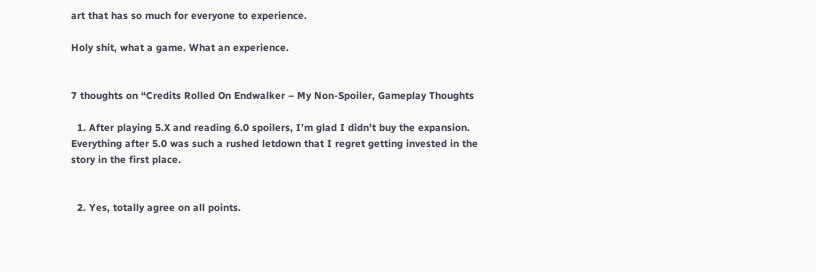art that has so much for everyone to experience.

Holy shit, what a game. What an experience.


7 thoughts on “Credits Rolled On Endwalker – My Non-Spoiler, Gameplay Thoughts

  1. After playing 5.X and reading 6.0 spoilers, I’m glad I didn’t buy the expansion. Everything after 5.0 was such a rushed letdown that I regret getting invested in the story in the first place.


  2. Yes, totally agree on all points.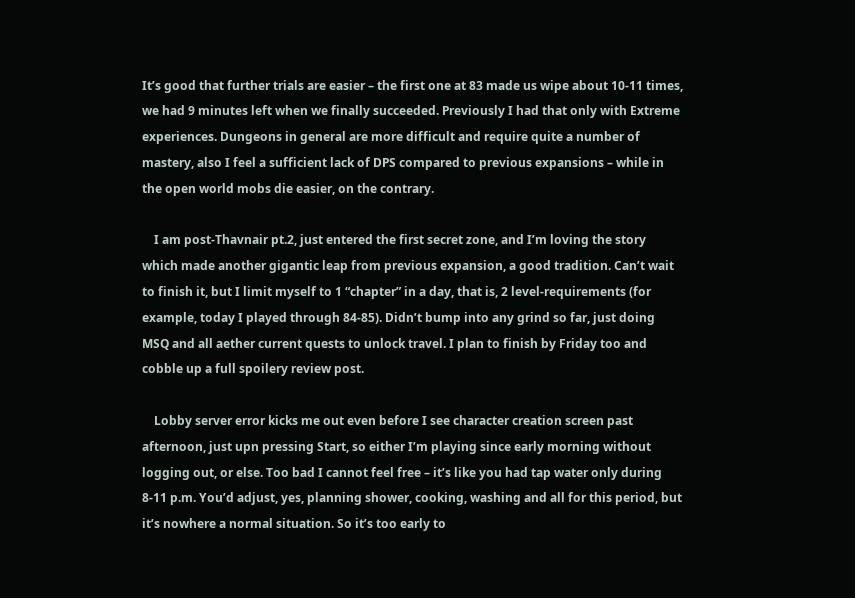It’s good that further trials are easier – the first one at 83 made us wipe about 10-11 times, we had 9 minutes left when we finally succeeded. Previously I had that only with Extreme experiences. Dungeons in general are more difficult and require quite a number of mastery, also I feel a sufficient lack of DPS compared to previous expansions – while in the open world mobs die easier, on the contrary.

    I am post-Thavnair pt.2, just entered the first secret zone, and I’m loving the story which made another gigantic leap from previous expansion, a good tradition. Can’t wait to finish it, but I limit myself to 1 “chapter” in a day, that is, 2 level-requirements (for example, today I played through 84-85). Didn’t bump into any grind so far, just doing MSQ and all aether current quests to unlock travel. I plan to finish by Friday too and cobble up a full spoilery review post.

    Lobby server error kicks me out even before I see character creation screen past afternoon, just upn pressing Start, so either I’m playing since early morning without logging out, or else. Too bad I cannot feel free – it’s like you had tap water only during 8-11 p.m. You’d adjust, yes, planning shower, cooking, washing and all for this period, but it’s nowhere a normal situation. So it’s too early to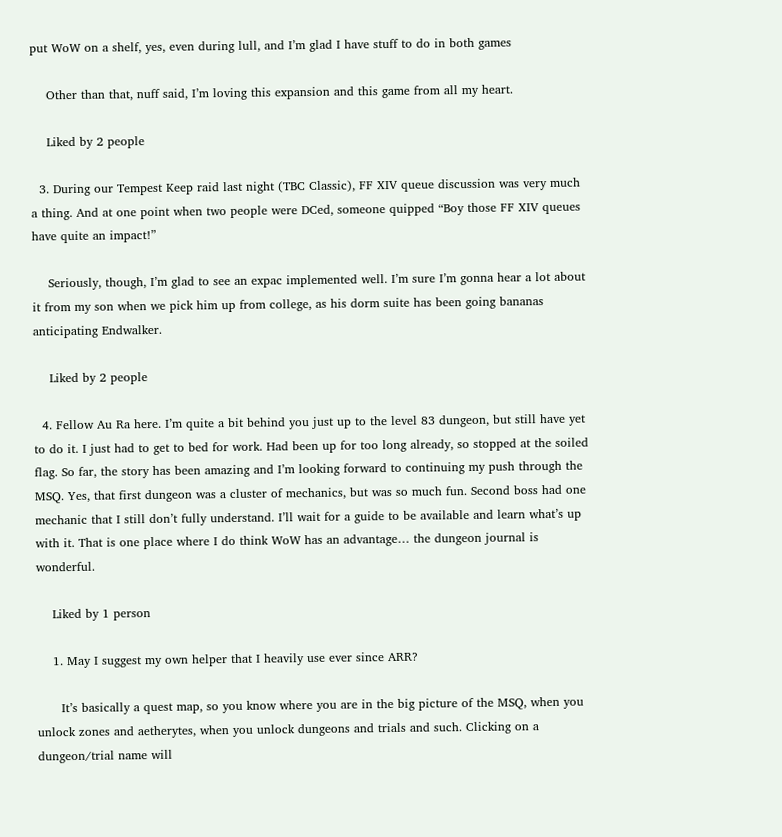put WoW on a shelf, yes, even during lull, and I’m glad I have stuff to do in both games

    Other than that, nuff said, I’m loving this expansion and this game from all my heart.

    Liked by 2 people

  3. During our Tempest Keep raid last night (TBC Classic), FF XIV queue discussion was very much a thing. And at one point when two people were DCed, someone quipped “Boy those FF XIV queues have quite an impact!”

    Seriously, though, I’m glad to see an expac implemented well. I’m sure I’m gonna hear a lot about it from my son when we pick him up from college, as his dorm suite has been going bananas anticipating Endwalker.

    Liked by 2 people

  4. Fellow Au Ra here. I’m quite a bit behind you just up to the level 83 dungeon, but still have yet to do it. I just had to get to bed for work. Had been up for too long already, so stopped at the soiled flag. So far, the story has been amazing and I’m looking forward to continuing my push through the MSQ. Yes, that first dungeon was a cluster of mechanics, but was so much fun. Second boss had one mechanic that I still don’t fully understand. I’ll wait for a guide to be available and learn what’s up with it. That is one place where I do think WoW has an advantage… the dungeon journal is wonderful.

    Liked by 1 person

    1. May I suggest my own helper that I heavily use ever since ARR?

      It’s basically a quest map, so you know where you are in the big picture of the MSQ, when you unlock zones and aetherytes, when you unlock dungeons and trials and such. Clicking on a dungeon/trial name will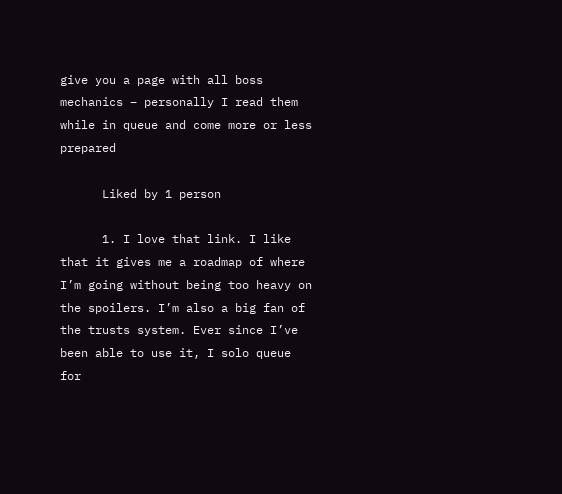give you a page with all boss mechanics – personally I read them while in queue and come more or less prepared

      Liked by 1 person

      1. I love that link. I like that it gives me a roadmap of where I’m going without being too heavy on the spoilers. I’m also a big fan of the trusts system. Ever since I’ve been able to use it, I solo queue for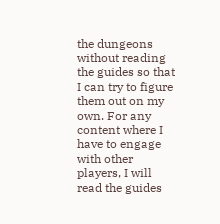the dungeons without reading the guides so that I can try to figure them out on my own. For any content where I have to engage with other players, I will read the guides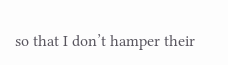so that I don’t hamper their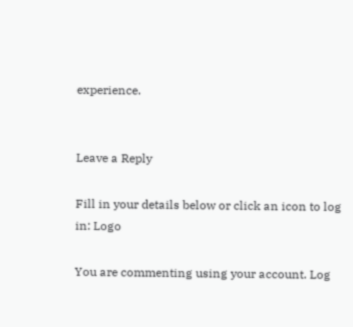experience.


Leave a Reply

Fill in your details below or click an icon to log in: Logo

You are commenting using your account. Log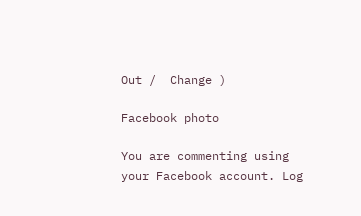Out /  Change )

Facebook photo

You are commenting using your Facebook account. Log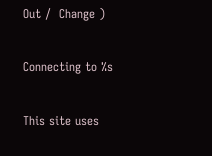Out /  Change )

Connecting to %s

This site uses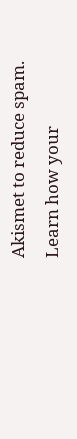Akismet to reduce spam. Learn how your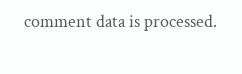comment data is processed.